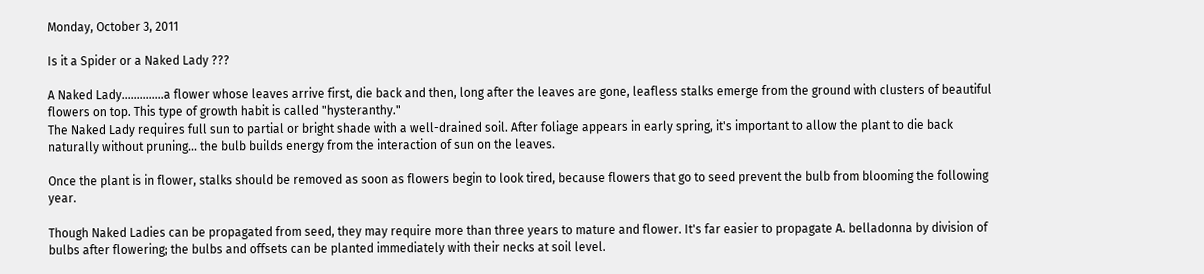Monday, October 3, 2011

Is it a Spider or a Naked Lady ???

A Naked Lady..............a flower whose leaves arrive first, die back and then, long after the leaves are gone, leafless stalks emerge from the ground with clusters of beautiful flowers on top. This type of growth habit is called "hysteranthy."
The Naked Lady requires full sun to partial or bright shade with a well-drained soil. After foliage appears in early spring, it's important to allow the plant to die back naturally without pruning... the bulb builds energy from the interaction of sun on the leaves.

Once the plant is in flower, stalks should be removed as soon as flowers begin to look tired, because flowers that go to seed prevent the bulb from blooming the following year.

Though Naked Ladies can be propagated from seed, they may require more than three years to mature and flower. It's far easier to propagate A. belladonna by division of bulbs after flowering; the bulbs and offsets can be planted immediately with their necks at soil level.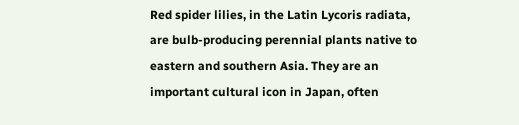Red spider lilies, in the Latin Lycoris radiata, are bulb-producing perennial plants native to eastern and southern Asia. They are an important cultural icon in Japan, often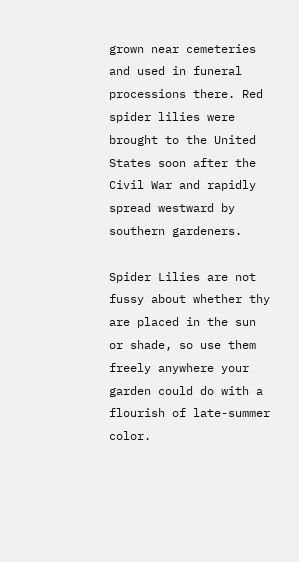grown near cemeteries and used in funeral processions there. Red spider lilies were brought to the United States soon after the Civil War and rapidly spread westward by southern gardeners.

Spider Lilies are not fussy about whether thy are placed in the sun or shade, so use them freely anywhere your garden could do with a flourish of late-summer color.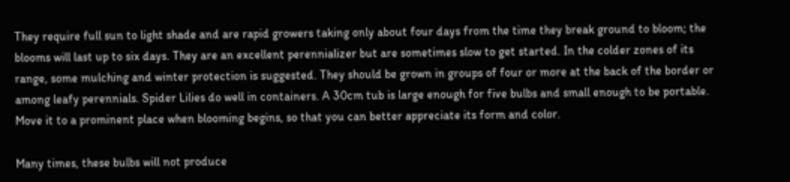They require full sun to light shade and are rapid growers taking only about four days from the time they break ground to bloom; the blooms will last up to six days. They are an excellent perennializer but are sometimes slow to get started. In the colder zones of its range, some mulching and winter protection is suggested. They should be grown in groups of four or more at the back of the border or among leafy perennials. Spider Lilies do well in containers. A 30cm tub is large enough for five bulbs and small enough to be portable. Move it to a prominent place when blooming begins, so that you can better appreciate its form and color.

Many times, these bulbs will not produce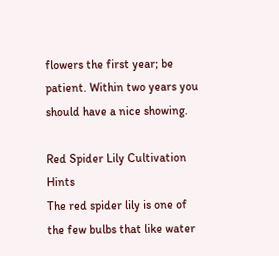flowers the first year; be patient. Within two years you should have a nice showing.

Red Spider Lily Cultivation Hints
The red spider lily is one of the few bulbs that like water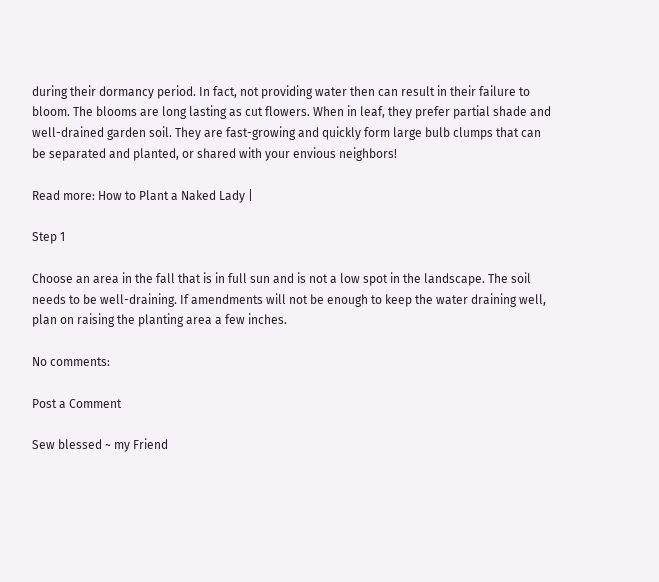during their dormancy period. In fact, not providing water then can result in their failure to bloom. The blooms are long lasting as cut flowers. When in leaf, they prefer partial shade and well-drained garden soil. They are fast-growing and quickly form large bulb clumps that can be separated and planted, or shared with your envious neighbors!

Read more: How to Plant a Naked Lady |

Step 1

Choose an area in the fall that is in full sun and is not a low spot in the landscape. The soil needs to be well-draining. If amendments will not be enough to keep the water draining well, plan on raising the planting area a few inches.

No comments:

Post a Comment

Sew blessed ~ my Friend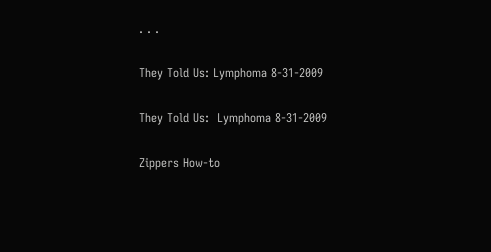. . .

They Told Us: Lymphoma 8-31-2009

They Told Us:  Lymphoma 8-31-2009

Zippers How-to